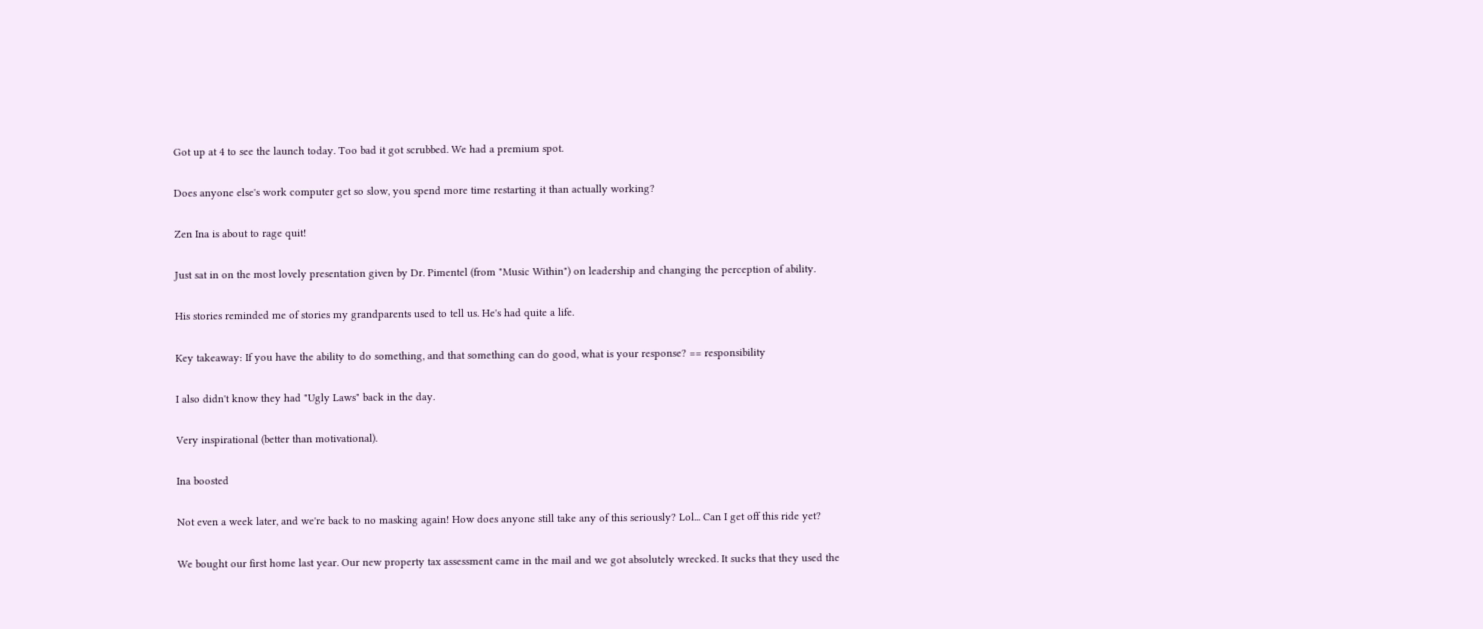Got up at 4 to see the launch today. Too bad it got scrubbed. We had a premium spot.

Does anyone else's work computer get so slow, you spend more time restarting it than actually working?

Zen Ina is about to rage quit!

Just sat in on the most lovely presentation given by Dr. Pimentel (from "Music Within") on leadership and changing the perception of ability.

His stories reminded me of stories my grandparents used to tell us. He's had quite a life.

Key takeaway: If you have the ability to do something, and that something can do good, what is your response? == responsibility

I also didn't know they had "Ugly Laws" back in the day.

Very inspirational (better than motivational).

Ina boosted

Not even a week later, and we're back to no masking again! How does anyone still take any of this seriously? Lol... Can I get off this ride yet?

We bought our first home last year. Our new property tax assessment came in the mail and we got absolutely wrecked. It sucks that they used the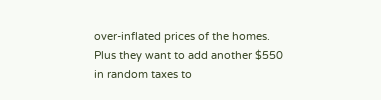over-inflated prices of the homes. Plus they want to add another $550 in random taxes to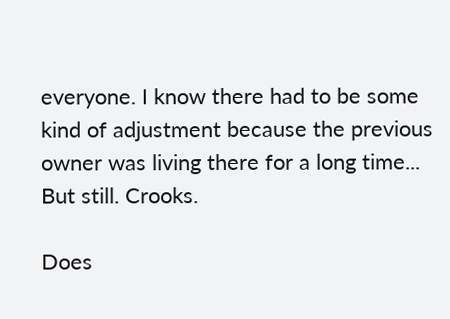everyone. I know there had to be some kind of adjustment because the previous owner was living there for a long time... But still. Crooks.

Does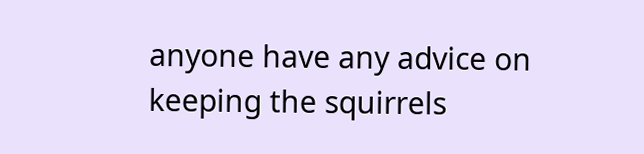anyone have any advice on keeping the squirrels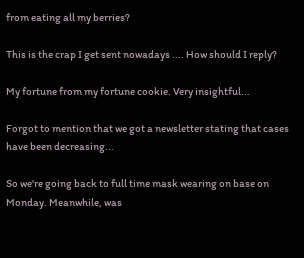from eating all my berries?

This is the crap I get sent nowadays .... How should I reply?

My fortune from my fortune cookie. Very insightful...

Forgot to mention that we got a newsletter stating that cases have been decreasing...

So we're going back to full time mask wearing on base on Monday. Meanwhile, was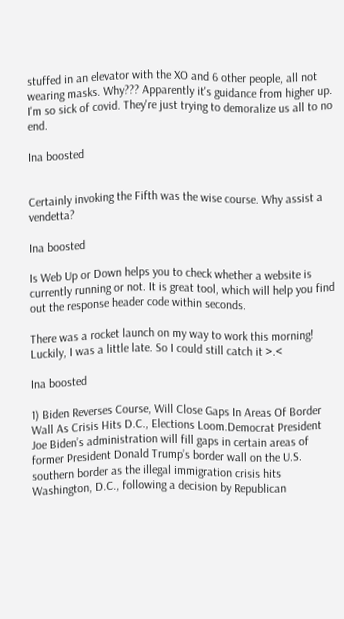stuffed in an elevator with the XO and 6 other people, all not wearing masks. Why??? Apparently it's guidance from higher up. I'm so sick of covid. They're just trying to demoralize us all to no end.

Ina boosted


Certainly invoking the Fifth was the wise course. Why assist a vendetta?

Ina boosted

Is Web Up or Down helps you to check whether a website is currently running or not. It is great tool, which will help you find out the response header code within seconds.

There was a rocket launch on my way to work this morning! Luckily, I was a little late. So I could still catch it >.<

Ina boosted

1) Biden Reverses Course, Will Close Gaps In Areas Of Border Wall As Crisis Hits D.C., Elections Loom.Democrat President Joe Biden’s administration will fill gaps in certain areas of former President Donald Trump’s border wall on the U.S. southern border as the illegal immigration crisis hits Washington, D.C., following a decision by Republican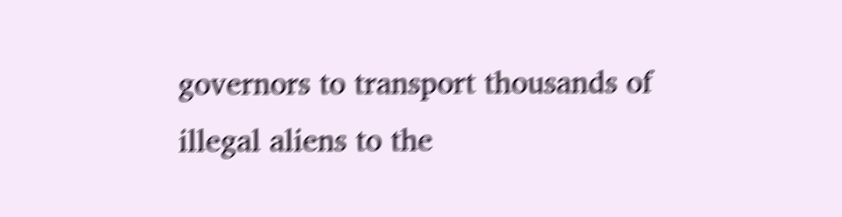governors to transport thousands of illegal aliens to the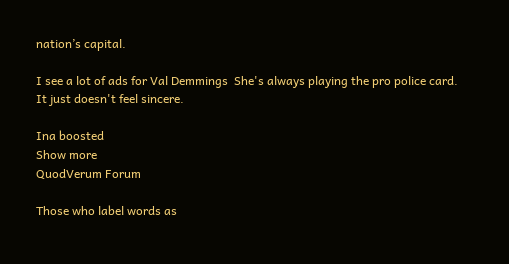nation’s capital.

I see a lot of ads for Val Demmings  She's always playing the pro police card. It just doesn't feel sincere.

Ina boosted
Show more
QuodVerum Forum

Those who label words as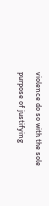violence do so with the sole purpose of justifying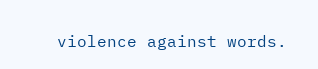violence against words.